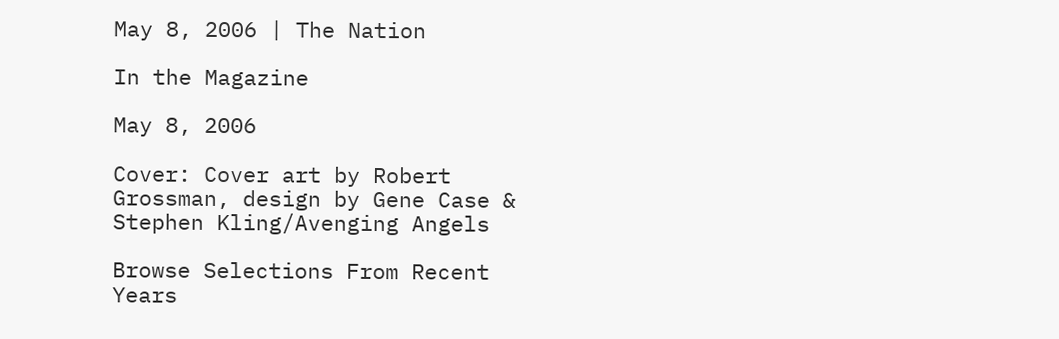May 8, 2006 | The Nation

In the Magazine

May 8, 2006

Cover: Cover art by Robert Grossman, design by Gene Case & Stephen Kling/Avenging Angels

Browse Selections From Recent Years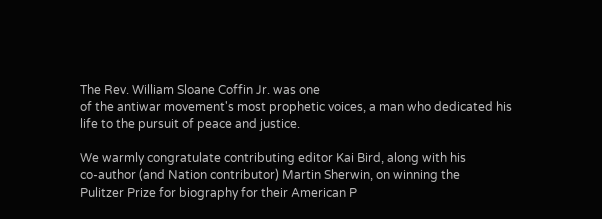The Rev. William Sloane Coffin Jr. was one
of the antiwar movement's most prophetic voices, a man who dedicated his
life to the pursuit of peace and justice.

We warmly congratulate contributing editor Kai Bird, along with his
co-author (and Nation contributor) Martin Sherwin, on winning the
Pulitzer Prize for biography for their American P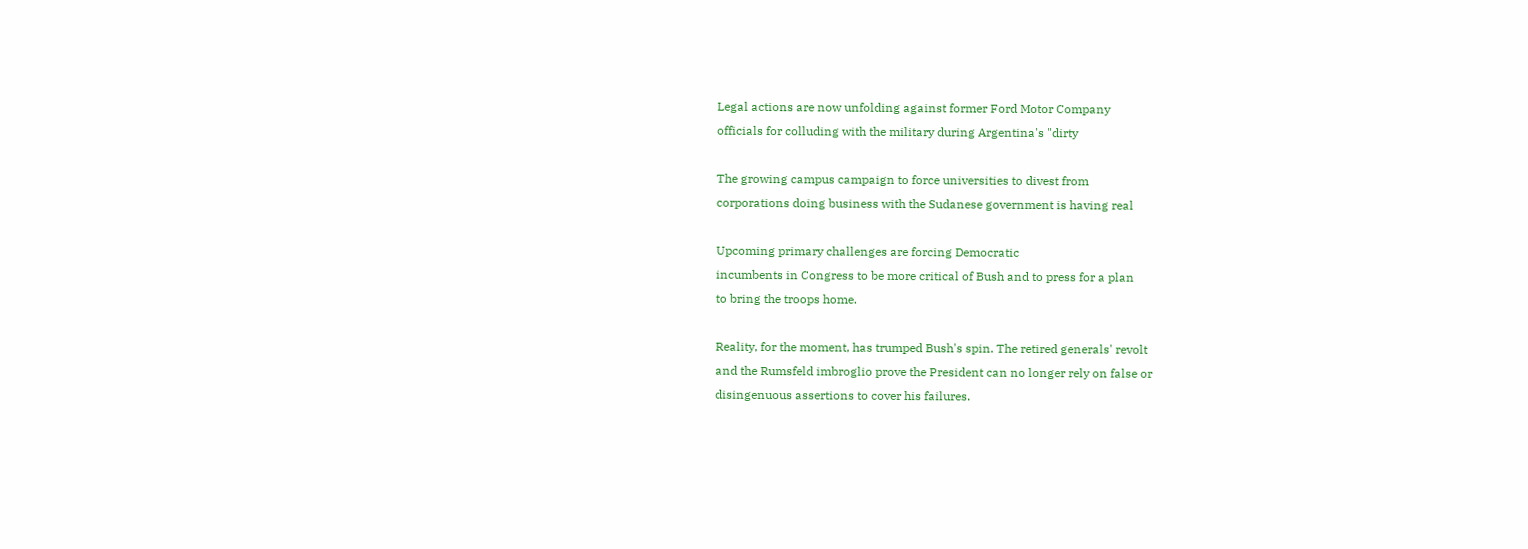Legal actions are now unfolding against former Ford Motor Company
officials for colluding with the military during Argentina's "dirty

The growing campus campaign to force universities to divest from
corporations doing business with the Sudanese government is having real

Upcoming primary challenges are forcing Democratic
incumbents in Congress to be more critical of Bush and to press for a plan
to bring the troops home.

Reality, for the moment, has trumped Bush's spin. The retired generals' revolt
and the Rumsfeld imbroglio prove the President can no longer rely on false or
disingenuous assertions to cover his failures.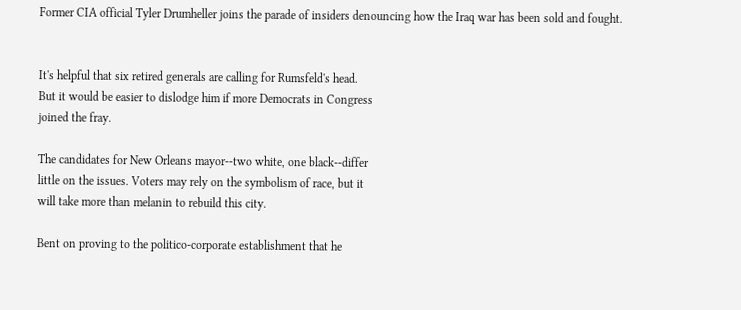Former CIA official Tyler Drumheller joins the parade of insiders denouncing how the Iraq war has been sold and fought.


It's helpful that six retired generals are calling for Rumsfeld's head.
But it would be easier to dislodge him if more Democrats in Congress
joined the fray.

The candidates for New Orleans mayor--two white, one black--differ
little on the issues. Voters may rely on the symbolism of race, but it
will take more than melanin to rebuild this city.

Bent on proving to the politico-corporate establishment that he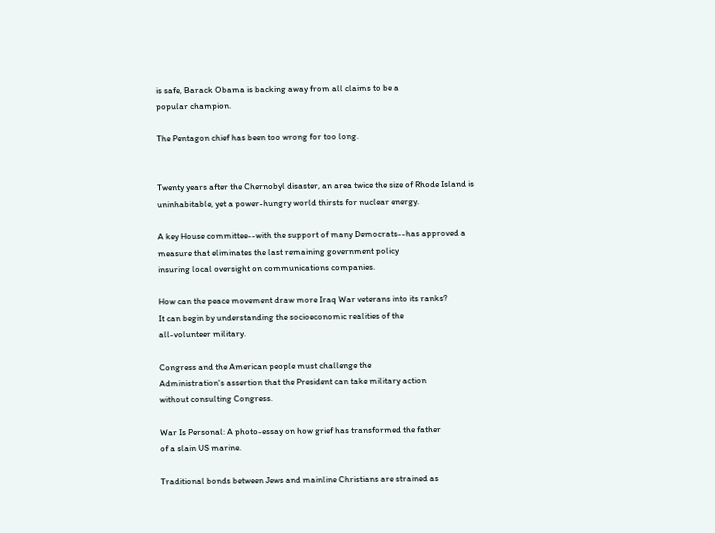is safe, Barack Obama is backing away from all claims to be a
popular champion.

The Pentagon chief has been too wrong for too long.


Twenty years after the Chernobyl disaster, an area twice the size of Rhode Island is uninhabitable, yet a power-hungry world thirsts for nuclear energy.

A key House committee--with the support of many Democrats--has approved a
measure that eliminates the last remaining government policy
insuring local oversight on communications companies.

How can the peace movement draw more Iraq War veterans into its ranks?
It can begin by understanding the socioeconomic realities of the
all-volunteer military.

Congress and the American people must challenge the
Administration's assertion that the President can take military action
without consulting Congress.

War Is Personal: A photo-essay on how grief has transformed the father
of a slain US marine.

Traditional bonds between Jews and mainline Christians are strained as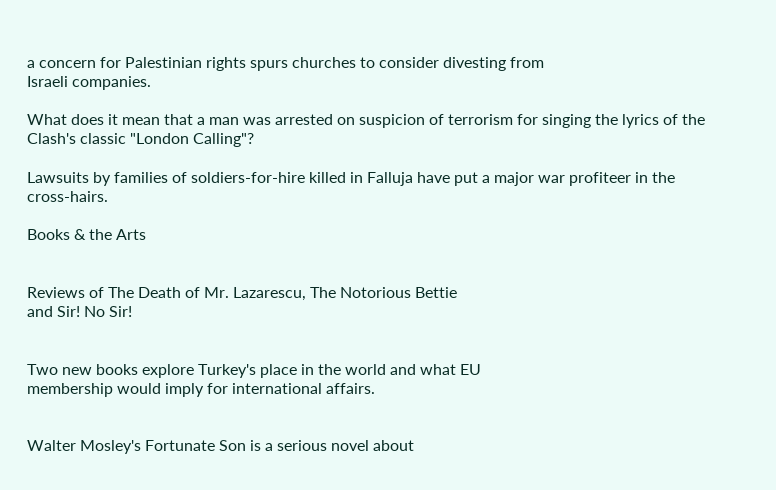a concern for Palestinian rights spurs churches to consider divesting from
Israeli companies.

What does it mean that a man was arrested on suspicion of terrorism for singing the lyrics of the Clash's classic "London Calling"?

Lawsuits by families of soldiers-for-hire killed in Falluja have put a major war profiteer in the cross-hairs.

Books & the Arts


Reviews of The Death of Mr. Lazarescu, The Notorious Bettie
and Sir! No Sir!


Two new books explore Turkey's place in the world and what EU
membership would imply for international affairs.


Walter Mosley's Fortunate Son is a serious novel about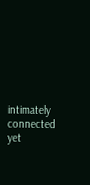intimately connected yet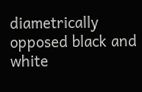diametrically opposed black and white